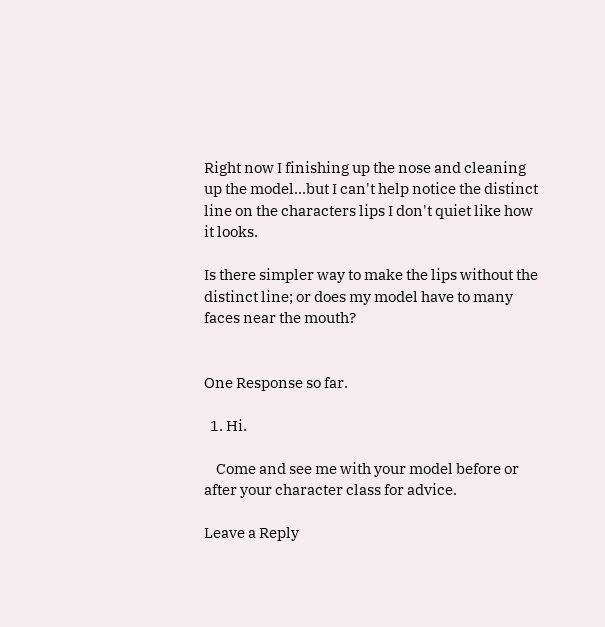Right now I finishing up the nose and cleaning up the model...but I can't help notice the distinct line on the characters lips I don't quiet like how it looks.

Is there simpler way to make the lips without the distinct line; or does my model have to many faces near the mouth?


One Response so far.

  1. Hi.

    Come and see me with your model before or after your character class for advice.

Leave a Reply